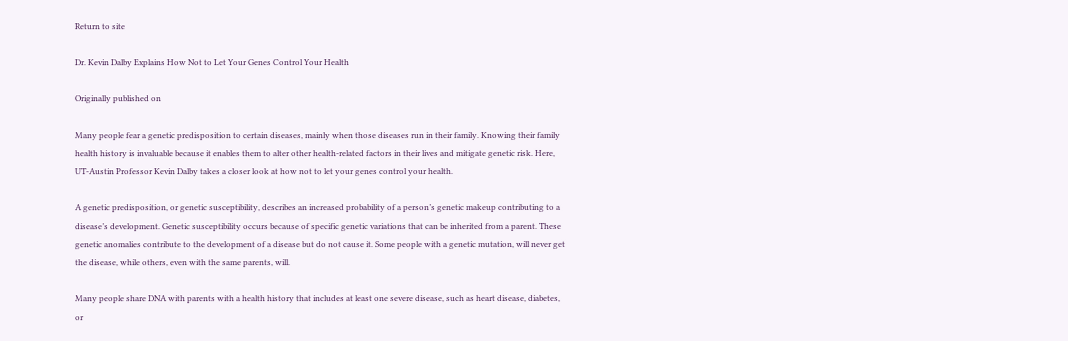Return to site

Dr. Kevin Dalby Explains How Not to Let Your Genes Control Your Health

Originally published on

Many people fear a genetic predisposition to certain diseases, mainly when those diseases run in their family. Knowing their family health history is invaluable because it enables them to alter other health-related factors in their lives and mitigate genetic risk. Here, UT-Austin Professor Kevin Dalby takes a closer look at how not to let your genes control your health.

A genetic predisposition, or genetic susceptibility, describes an increased probability of a person’s genetic makeup contributing to a disease’s development. Genetic susceptibility occurs because of specific genetic variations that can be inherited from a parent. These genetic anomalies contribute to the development of a disease but do not cause it. Some people with a genetic mutation, will never get the disease, while others, even with the same parents, will.

Many people share DNA with parents with a health history that includes at least one severe disease, such as heart disease, diabetes, or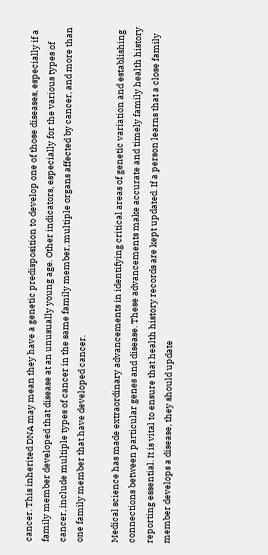cancer. This inherited DNA may mean they have a genetic predisposition to develop one of those diseases, especially if a family member developed that disease at an unusually young age. Other indicators, especially for the various types of cancer, include multiple types of cancer in the same family member, multiple organs affected by cancer, and more than one family member that have developed cancer.

Medical science has made extraordinary advancements in identifying critical areas of genetic variation and establishing connections between particular genes and disease. These advancements make accurate and timely family health history reporting essential. It is vital to ensure that health history records are kept updated. If a person learns that a close family member develops a disease, they should update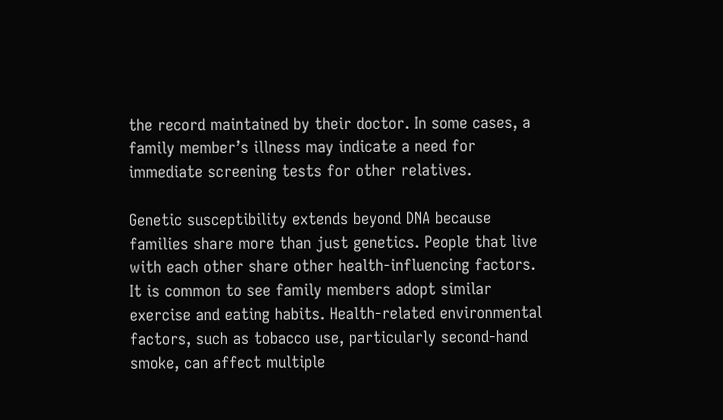the record maintained by their doctor. In some cases, a family member’s illness may indicate a need for immediate screening tests for other relatives.

Genetic susceptibility extends beyond DNA because families share more than just genetics. People that live with each other share other health-influencing factors. It is common to see family members adopt similar exercise and eating habits. Health-related environmental factors, such as tobacco use, particularly second-hand smoke, can affect multiple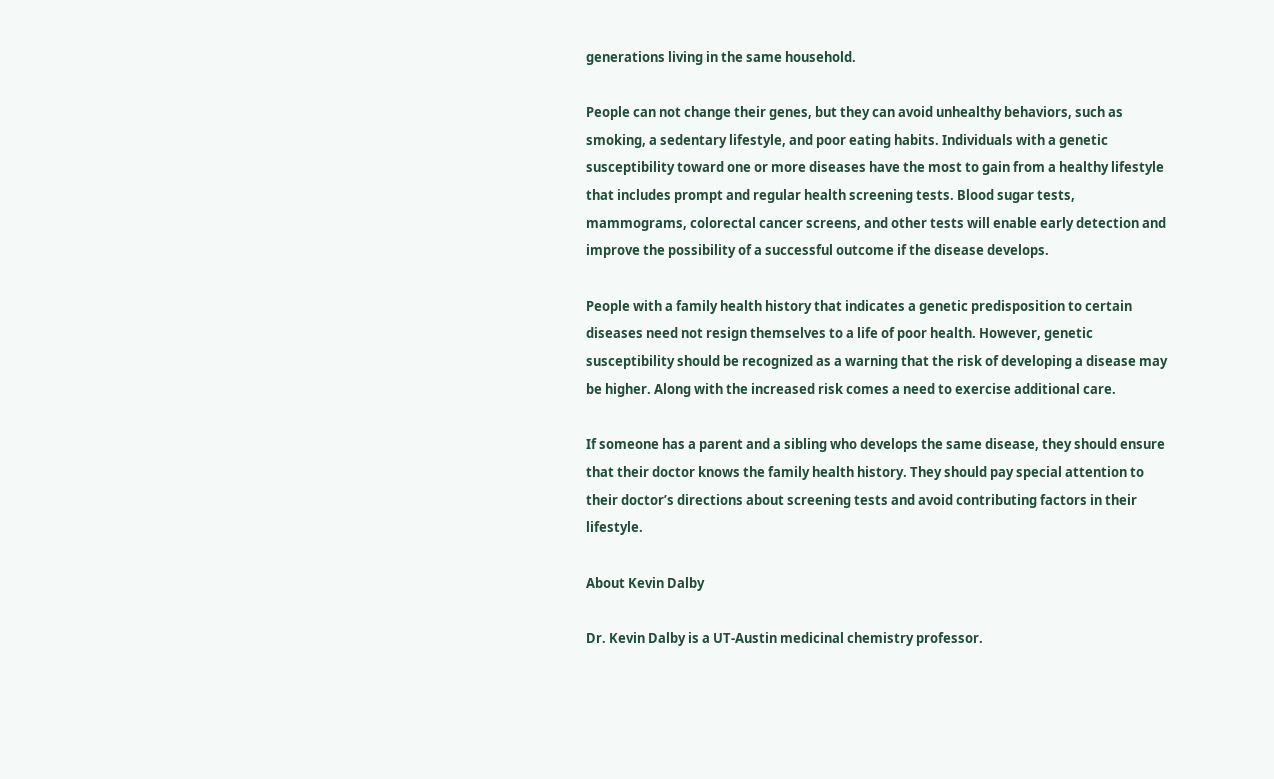generations living in the same household.

People can not change their genes, but they can avoid unhealthy behaviors, such as smoking, a sedentary lifestyle, and poor eating habits. Individuals with a genetic susceptibility toward one or more diseases have the most to gain from a healthy lifestyle that includes prompt and regular health screening tests. Blood sugar tests, mammograms, colorectal cancer screens, and other tests will enable early detection and improve the possibility of a successful outcome if the disease develops.

People with a family health history that indicates a genetic predisposition to certain diseases need not resign themselves to a life of poor health. However, genetic susceptibility should be recognized as a warning that the risk of developing a disease may be higher. Along with the increased risk comes a need to exercise additional care.

If someone has a parent and a sibling who develops the same disease, they should ensure that their doctor knows the family health history. They should pay special attention to their doctor’s directions about screening tests and avoid contributing factors in their lifestyle.

About Kevin Dalby

Dr. Kevin Dalby is a UT-Austin medicinal chemistry professor.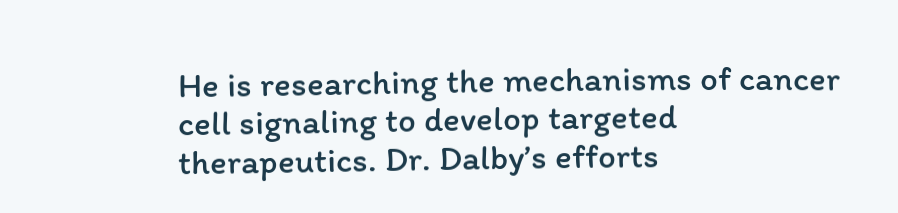He is researching the mechanisms of cancer cell signaling to develop targeted therapeutics. Dr. Dalby’s efforts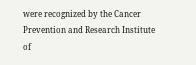were recognized by the Cancer Prevention and Research Institute of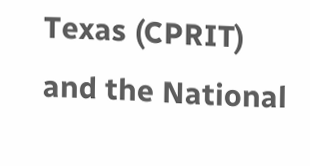Texas (CPRIT) and the National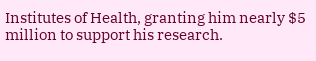Institutes of Health, granting him nearly $5 million to support his research.